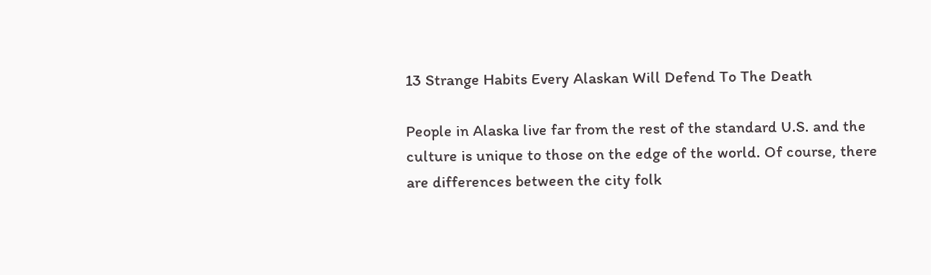13 Strange Habits Every Alaskan Will Defend To The Death

People in Alaska live far from the rest of the standard U.S. and the culture is unique to those on the edge of the world. Of course, there are differences between the city folk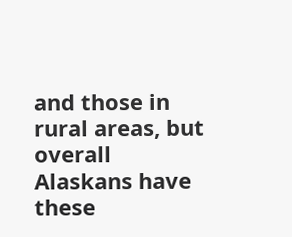and those in rural areas, but overall Alaskans have these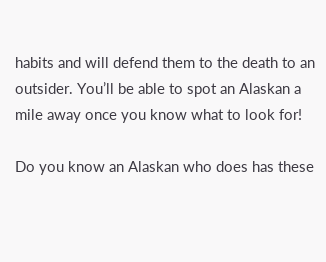habits and will defend them to the death to an outsider. You’ll be able to spot an Alaskan a mile away once you know what to look for!

Do you know an Alaskan who does has these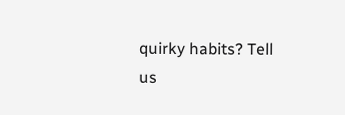quirky habits? Tell us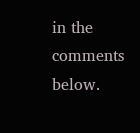in the comments below.